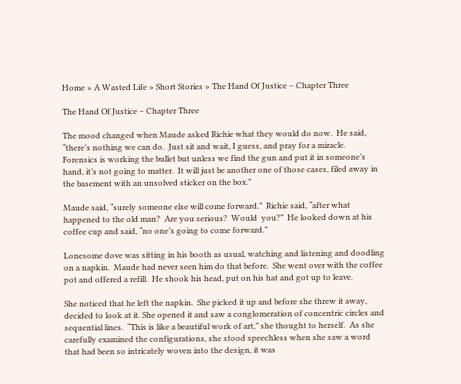Home » A Wasted Life » Short Stories » The Hand Of Justice – Chapter Three

The Hand Of Justice – Chapter Three

The mood changed when Maude asked Richie what they would do now.  He said, “there’s nothing we can do.  Just sit and wait, I guess, and pray for a miracle.  Forensics is working the bullet but unless we find the gun and put it in someone’s hand, it’s not going to matter.  It will just be another one of those cases, filed away in the basement with an unsolved sticker on the box.”

Maude said, “surely someone else will come forward.”  Richie said, “after what happened to the old man?  Are you serious?  Would  you?”  He looked down at his coffee cup and said, “no one’s going to come forward.”

Lonesome dove was sitting in his booth as usual, watching and listening and doodling on a napkin.  Maude had never seen him do that before.  She went over with the coffee pot and offered a refill.  He shook his head, put on his hat and got up to leave.

She noticed that he left the napkin.  She picked it up and before she threw it away, decided to look at it. She opened it and saw a conglomeration of concentric circles and sequential lines.  “This is like a beautiful work of art,” she thought to herself.  As she carefully examined the configurations, she stood speechless when she saw a word that had been so intricately woven into the design, it was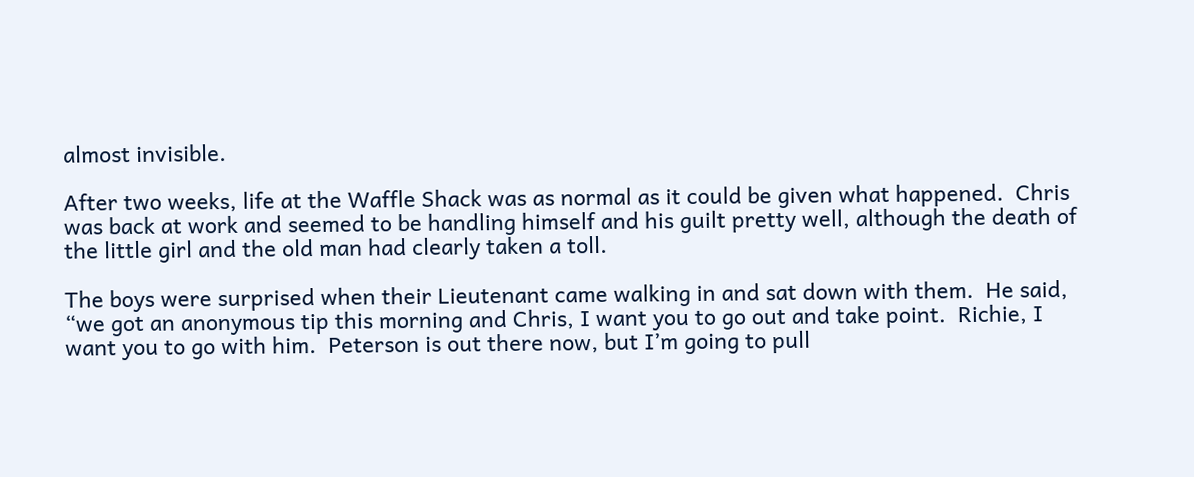almost invisible.

After two weeks, life at the Waffle Shack was as normal as it could be given what happened.  Chris was back at work and seemed to be handling himself and his guilt pretty well, although the death of the little girl and the old man had clearly taken a toll.

The boys were surprised when their Lieutenant came walking in and sat down with them.  He said, “we got an anonymous tip this morning and Chris, I want you to go out and take point.  Richie, I want you to go with him.  Peterson is out there now, but I’m going to pull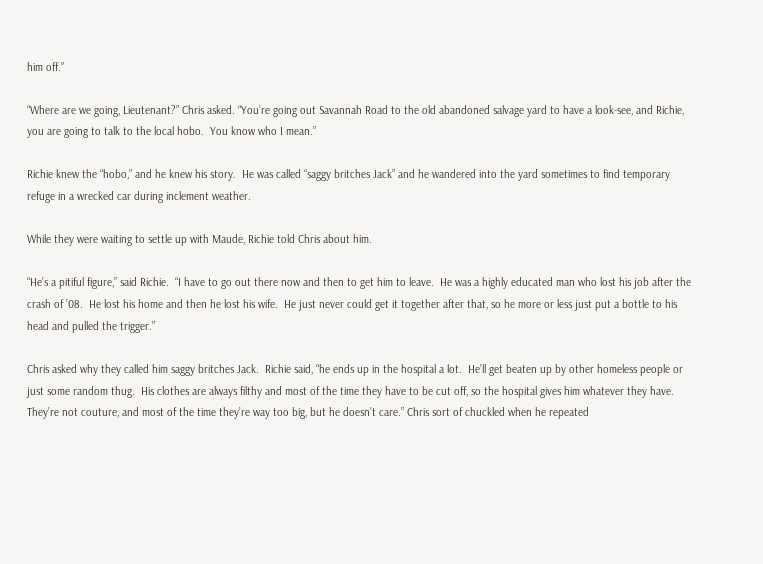him off.”

“Where are we going, Lieutenant?” Chris asked. “You’re going out Savannah Road to the old abandoned salvage yard to have a look-see, and Richie, you are going to talk to the local hobo.  You know who I mean.”

Richie knew the “hobo,” and he knew his story.  He was called “saggy britches Jack” and he wandered into the yard sometimes to find temporary refuge in a wrecked car during inclement weather.

While they were waiting to settle up with Maude, Richie told Chris about him.

“He’s a pitiful figure,” said Richie.  “I have to go out there now and then to get him to leave.  He was a highly educated man who lost his job after the crash of ’08.  He lost his home and then he lost his wife.  He just never could get it together after that, so he more or less just put a bottle to his head and pulled the trigger.”

Chris asked why they called him saggy britches Jack.  Richie said, “he ends up in the hospital a lot.  He’ll get beaten up by other homeless people or just some random thug.  His clothes are always filthy and most of the time they have to be cut off, so the hospital gives him whatever they have.  They’re not couture, and most of the time they’re way too big, but he doesn’t care.” Chris sort of chuckled when he repeated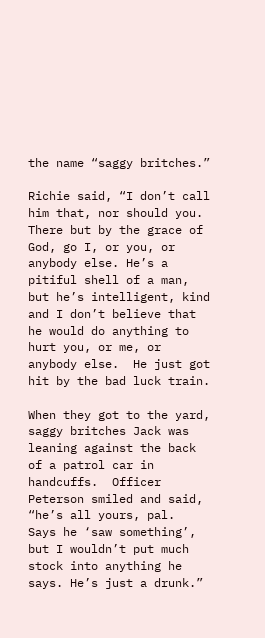the name “saggy britches.”

Richie said, “I don’t call him that, nor should you.  There but by the grace of God, go I, or you, or anybody else. He’s a pitiful shell of a man, but he’s intelligent, kind and I don’t believe that he would do anything to hurt you, or me, or anybody else.  He just got hit by the bad luck train.

When they got to the yard, saggy britches Jack was leaning against the back of a patrol car in handcuffs.  Officer Peterson smiled and said, “he’s all yours, pal.  Says he ‘saw something’, but I wouldn’t put much stock into anything he says. He’s just a drunk.”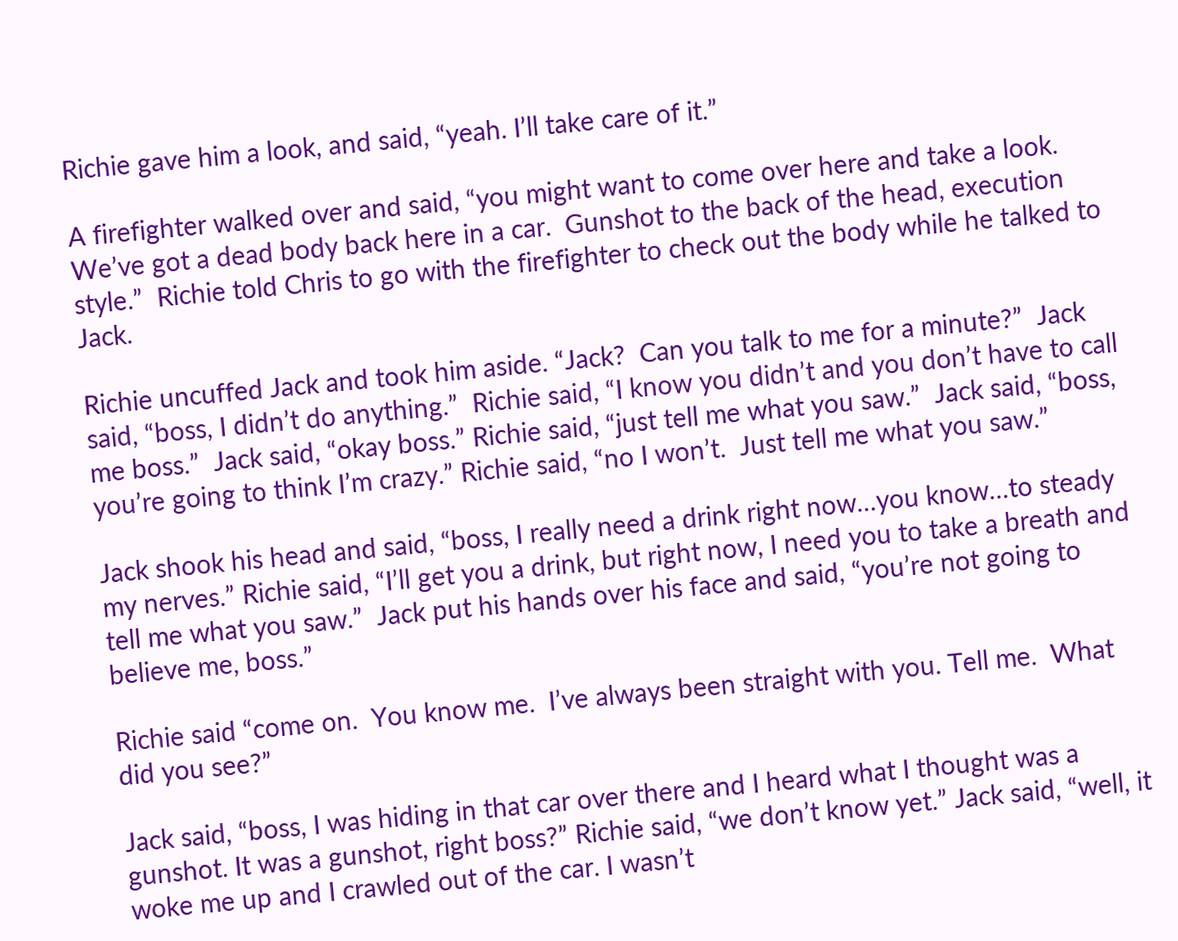Richie gave him a look, and said, “yeah. I’ll take care of it.”

A firefighter walked over and said, “you might want to come over here and take a look. We’ve got a dead body back here in a car.  Gunshot to the back of the head, execution style.”  Richie told Chris to go with the firefighter to check out the body while he talked to Jack.

Richie uncuffed Jack and took him aside. “Jack?  Can you talk to me for a minute?”  Jack said, “boss, I didn’t do anything.”  Richie said, “I know you didn’t and you don’t have to call me boss.”  Jack said, “okay boss.” Richie said, “just tell me what you saw.”  Jack said, “boss, you’re going to think I’m crazy.” Richie said, “no I won’t.  Just tell me what you saw.”

Jack shook his head and said, “boss, I really need a drink right now…you know…to steady my nerves.” Richie said, “I’ll get you a drink, but right now, I need you to take a breath and tell me what you saw.”  Jack put his hands over his face and said, “you’re not going to believe me, boss.”

Richie said “come on.  You know me.  I’ve always been straight with you. Tell me.  What did you see?”

Jack said, “boss, I was hiding in that car over there and I heard what I thought was a gunshot. It was a gunshot, right boss?” Richie said, “we don’t know yet.” Jack said, “well, it woke me up and I crawled out of the car. I wasn’t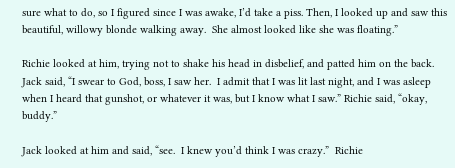sure what to do, so I figured since I was awake, I’d take a piss. Then, I looked up and saw this beautiful, willowy blonde walking away.  She almost looked like she was floating.”

Richie looked at him, trying not to shake his head in disbelief, and patted him on the back. Jack said, “I swear to God, boss, I saw her.  I admit that I was lit last night, and I was asleep when I heard that gunshot, or whatever it was, but I know what I saw.” Richie said, “okay, buddy.”

Jack looked at him and said, “see.  I knew you’d think I was crazy.”  Richie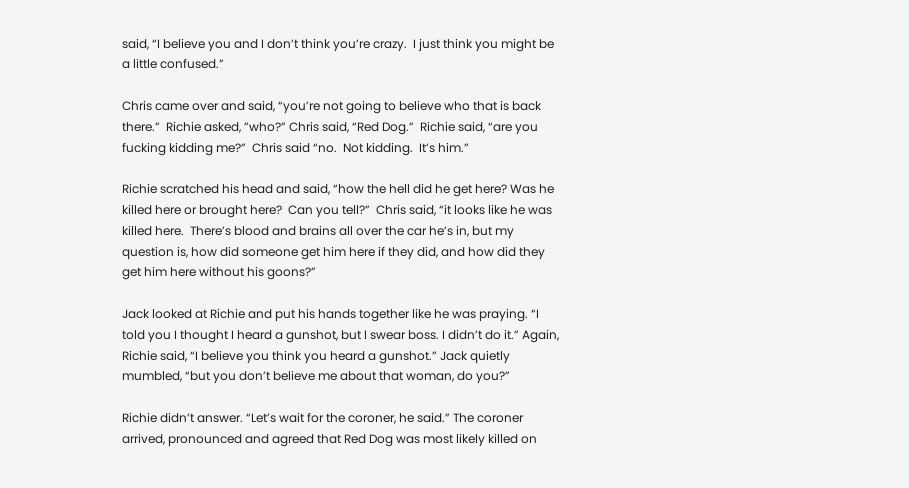said, “I believe you and I don’t think you’re crazy.  I just think you might be a little confused.”

Chris came over and said, “you’re not going to believe who that is back there.”  Richie asked, ”who?” Chris said, “Red Dog.”  Richie said, “are you fucking kidding me?”  Chris said “no.  Not kidding.  It’s him.”

Richie scratched his head and said, “how the hell did he get here? Was he killed here or brought here?  Can you tell?”  Chris said, “it looks like he was killed here.  There’s blood and brains all over the car he’s in, but my question is, how did someone get him here if they did, and how did they get him here without his goons?”

Jack looked at Richie and put his hands together like he was praying. “I told you I thought I heard a gunshot, but I swear boss. I didn’t do it.” Again, Richie said, “I believe you think you heard a gunshot.” Jack quietly mumbled, “but you don’t believe me about that woman, do you?”

Richie didn’t answer. “Let’s wait for the coroner, he said.” The coroner arrived, pronounced and agreed that Red Dog was most likely killed on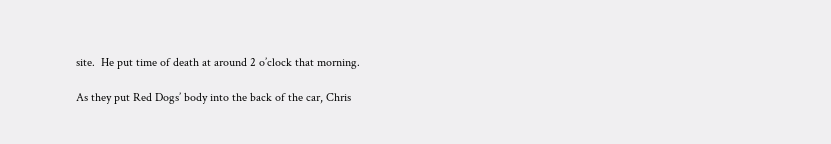site.  He put time of death at around 2 o’clock that morning.

As they put Red Dogs’ body into the back of the car, Chris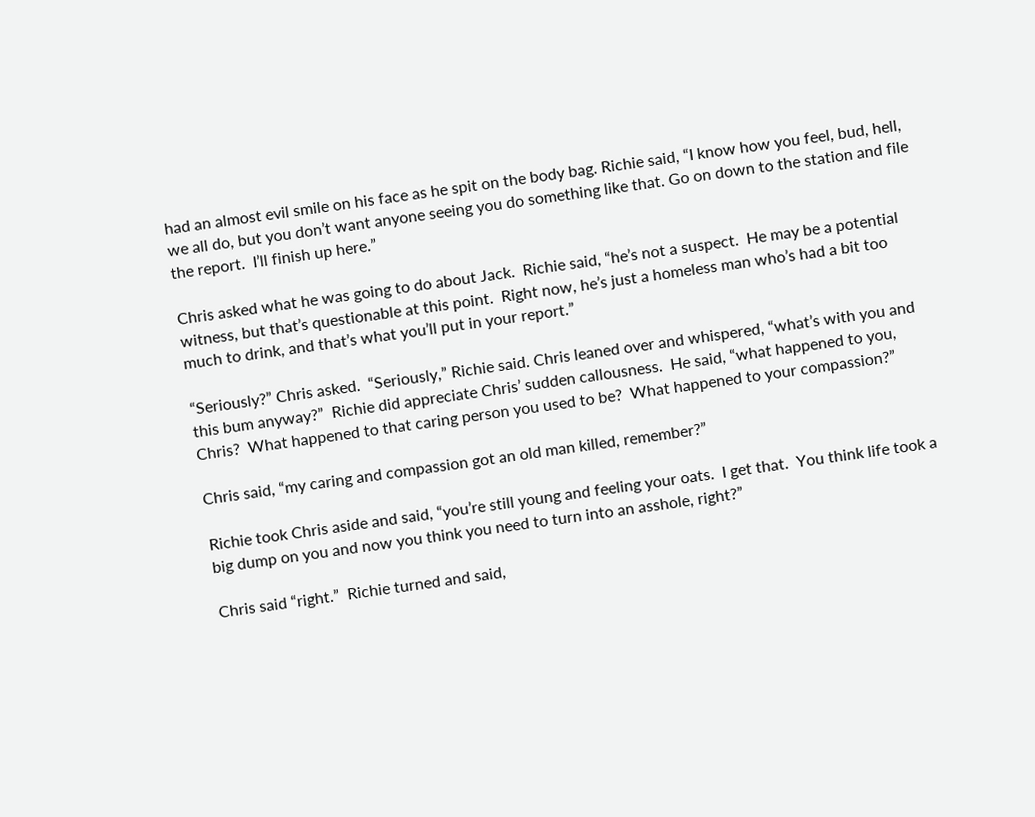had an almost evil smile on his face as he spit on the body bag. Richie said, “I know how you feel, bud, hell, we all do, but you don’t want anyone seeing you do something like that. Go on down to the station and file the report.  I’ll finish up here.”

Chris asked what he was going to do about Jack.  Richie said, “he’s not a suspect.  He may be a potential witness, but that’s questionable at this point.  Right now, he’s just a homeless man who’s had a bit too much to drink, and that’s what you’ll put in your report.”

“Seriously?” Chris asked.  “Seriously,” Richie said. Chris leaned over and whispered, “what’s with you and this bum anyway?”  Richie did appreciate Chris’ sudden callousness.  He said, “what happened to you, Chris?  What happened to that caring person you used to be?  What happened to your compassion?”

Chris said, “my caring and compassion got an old man killed, remember?”

Richie took Chris aside and said, “you’re still young and feeling your oats.  I get that.  You think life took a big dump on you and now you think you need to turn into an asshole, right?”

Chris said “right.”  Richie turned and said,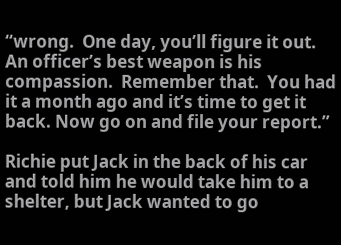“wrong.  One day, you’ll figure it out.  An officer’s best weapon is his compassion.  Remember that.  You had it a month ago and it’s time to get it back. Now go on and file your report.”

Richie put Jack in the back of his car and told him he would take him to a shelter, but Jack wanted to go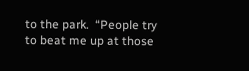to the park.  “People try to beat me up at those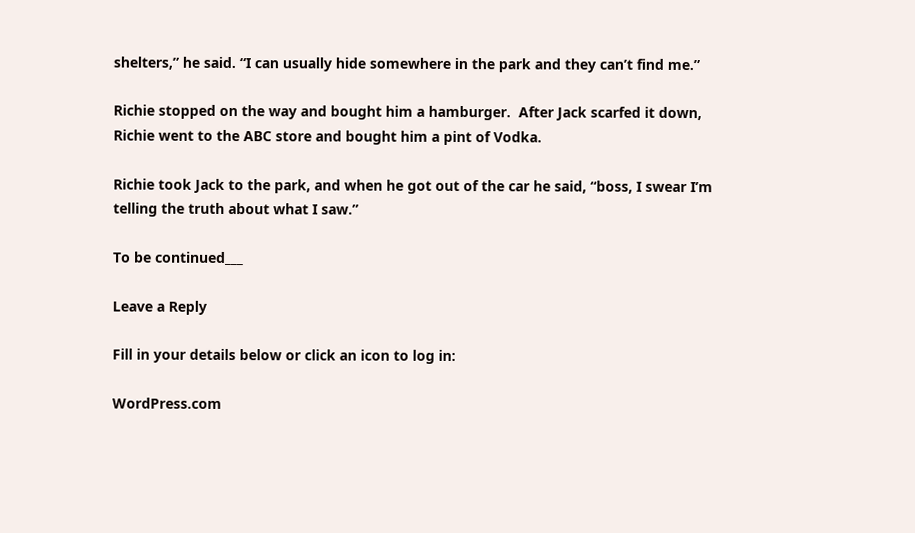shelters,” he said. “I can usually hide somewhere in the park and they can’t find me.”

Richie stopped on the way and bought him a hamburger.  After Jack scarfed it down, Richie went to the ABC store and bought him a pint of Vodka.

Richie took Jack to the park, and when he got out of the car he said, “boss, I swear I’m telling the truth about what I saw.”

To be continued___

Leave a Reply

Fill in your details below or click an icon to log in:

WordPress.com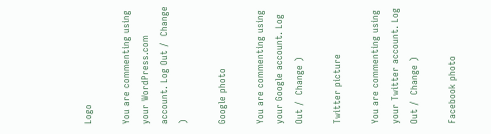Logo

You are commenting using your WordPress.com account. Log Out /  Change )

Google photo

You are commenting using your Google account. Log Out /  Change )

Twitter picture

You are commenting using your Twitter account. Log Out /  Change )

Facebook photo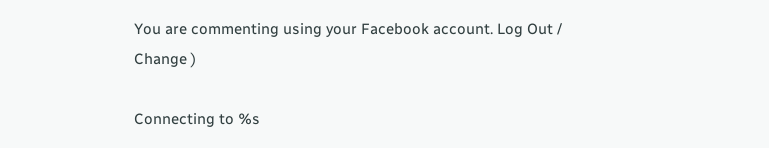You are commenting using your Facebook account. Log Out /  Change )

Connecting to %s